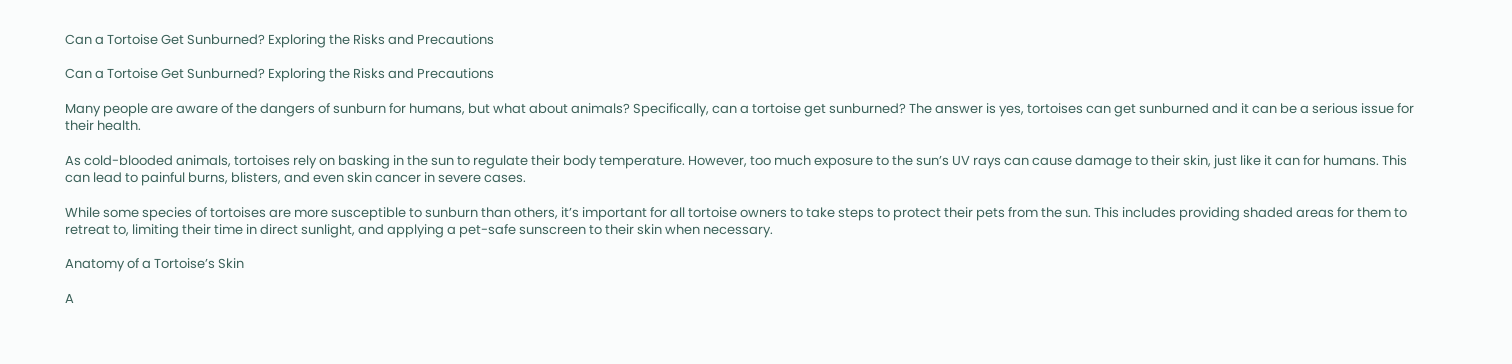Can a Tortoise Get Sunburned? Exploring the Risks and Precautions

Can a Tortoise Get Sunburned? Exploring the Risks and Precautions

Many people are aware of the dangers of sunburn for humans, but what about animals? Specifically, can a tortoise get sunburned? The answer is yes, tortoises can get sunburned and it can be a serious issue for their health.

As cold-blooded animals, tortoises rely on basking in the sun to regulate their body temperature. However, too much exposure to the sun’s UV rays can cause damage to their skin, just like it can for humans. This can lead to painful burns, blisters, and even skin cancer in severe cases.

While some species of tortoises are more susceptible to sunburn than others, it’s important for all tortoise owners to take steps to protect their pets from the sun. This includes providing shaded areas for them to retreat to, limiting their time in direct sunlight, and applying a pet-safe sunscreen to their skin when necessary.

Anatomy of a Tortoise’s Skin

A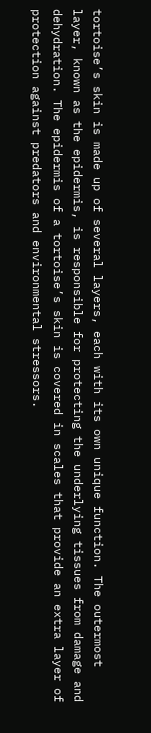tortoise’s skin is made up of several layers, each with its own unique function. The outermost layer, known as the epidermis, is responsible for protecting the underlying tissues from damage and dehydration. The epidermis of a tortoise’s skin is covered in scales that provide an extra layer of protection against predators and environmental stressors.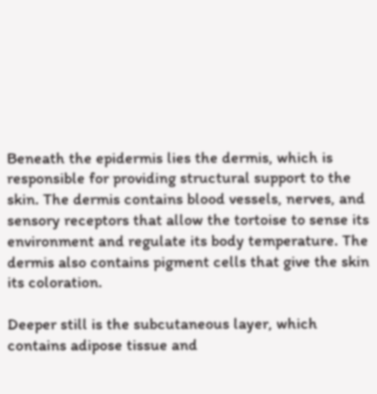Beneath the epidermis lies the dermis, which is responsible for providing structural support to the skin. The dermis contains blood vessels, nerves, and sensory receptors that allow the tortoise to sense its environment and regulate its body temperature. The dermis also contains pigment cells that give the skin its coloration.

Deeper still is the subcutaneous layer, which contains adipose tissue and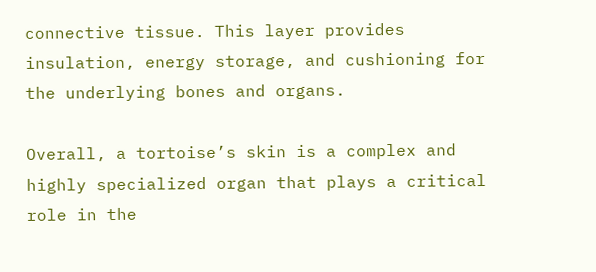connective tissue. This layer provides insulation, energy storage, and cushioning for the underlying bones and organs.

Overall, a tortoise’s skin is a complex and highly specialized organ that plays a critical role in the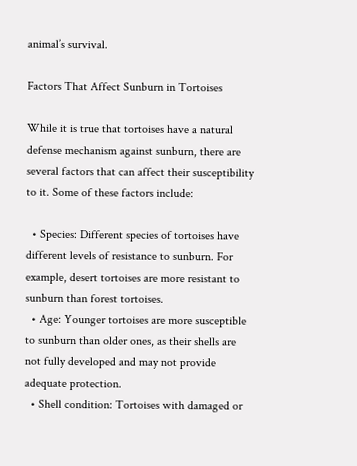animal’s survival.

Factors That Affect Sunburn in Tortoises

While it is true that tortoises have a natural defense mechanism against sunburn, there are several factors that can affect their susceptibility to it. Some of these factors include:

  • Species: Different species of tortoises have different levels of resistance to sunburn. For example, desert tortoises are more resistant to sunburn than forest tortoises.
  • Age: Younger tortoises are more susceptible to sunburn than older ones, as their shells are not fully developed and may not provide adequate protection.
  • Shell condition: Tortoises with damaged or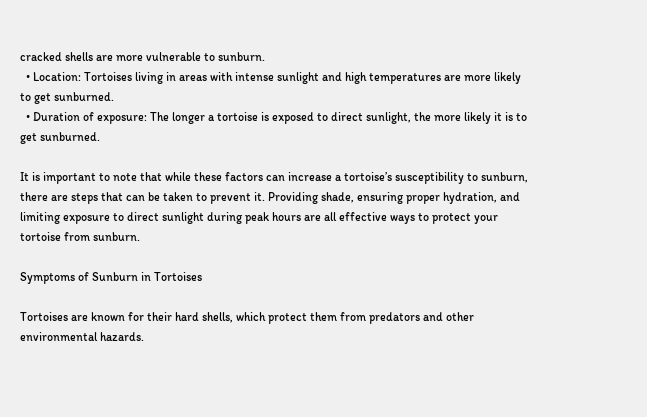cracked shells are more vulnerable to sunburn.
  • Location: Tortoises living in areas with intense sunlight and high temperatures are more likely to get sunburned.
  • Duration of exposure: The longer a tortoise is exposed to direct sunlight, the more likely it is to get sunburned.

It is important to note that while these factors can increase a tortoise’s susceptibility to sunburn, there are steps that can be taken to prevent it. Providing shade, ensuring proper hydration, and limiting exposure to direct sunlight during peak hours are all effective ways to protect your tortoise from sunburn.

Symptoms of Sunburn in Tortoises

Tortoises are known for their hard shells, which protect them from predators and other environmental hazards.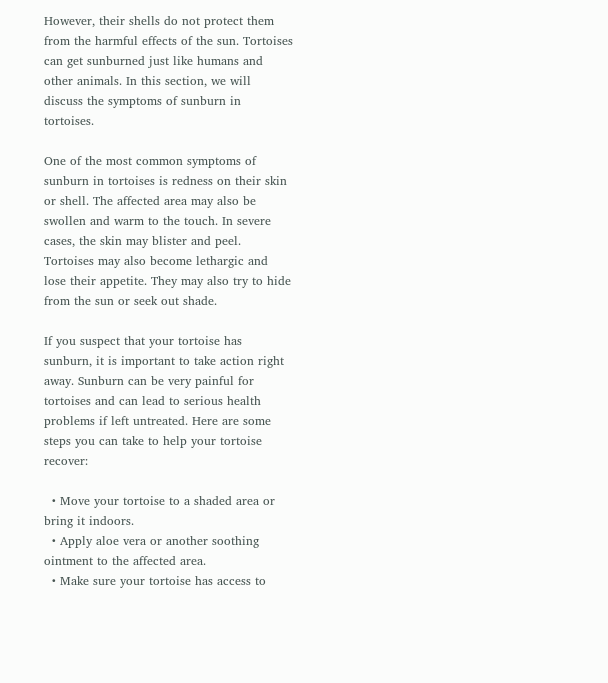However, their shells do not protect them from the harmful effects of the sun. Tortoises can get sunburned just like humans and other animals. In this section, we will discuss the symptoms of sunburn in tortoises.

One of the most common symptoms of sunburn in tortoises is redness on their skin or shell. The affected area may also be swollen and warm to the touch. In severe cases, the skin may blister and peel. Tortoises may also become lethargic and lose their appetite. They may also try to hide from the sun or seek out shade.

If you suspect that your tortoise has sunburn, it is important to take action right away. Sunburn can be very painful for tortoises and can lead to serious health problems if left untreated. Here are some steps you can take to help your tortoise recover:

  • Move your tortoise to a shaded area or bring it indoors.
  • Apply aloe vera or another soothing ointment to the affected area.
  • Make sure your tortoise has access to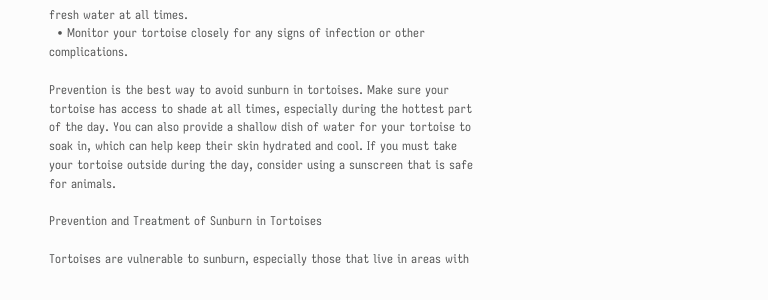fresh water at all times.
  • Monitor your tortoise closely for any signs of infection or other complications.

Prevention is the best way to avoid sunburn in tortoises. Make sure your tortoise has access to shade at all times, especially during the hottest part of the day. You can also provide a shallow dish of water for your tortoise to soak in, which can help keep their skin hydrated and cool. If you must take your tortoise outside during the day, consider using a sunscreen that is safe for animals.

Prevention and Treatment of Sunburn in Tortoises

Tortoises are vulnerable to sunburn, especially those that live in areas with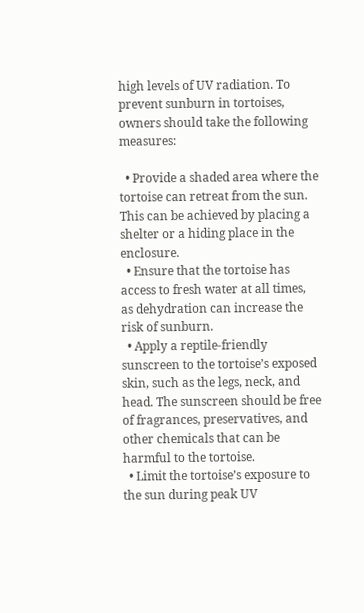high levels of UV radiation. To prevent sunburn in tortoises, owners should take the following measures:

  • Provide a shaded area where the tortoise can retreat from the sun. This can be achieved by placing a shelter or a hiding place in the enclosure.
  • Ensure that the tortoise has access to fresh water at all times, as dehydration can increase the risk of sunburn.
  • Apply a reptile-friendly sunscreen to the tortoise’s exposed skin, such as the legs, neck, and head. The sunscreen should be free of fragrances, preservatives, and other chemicals that can be harmful to the tortoise.
  • Limit the tortoise’s exposure to the sun during peak UV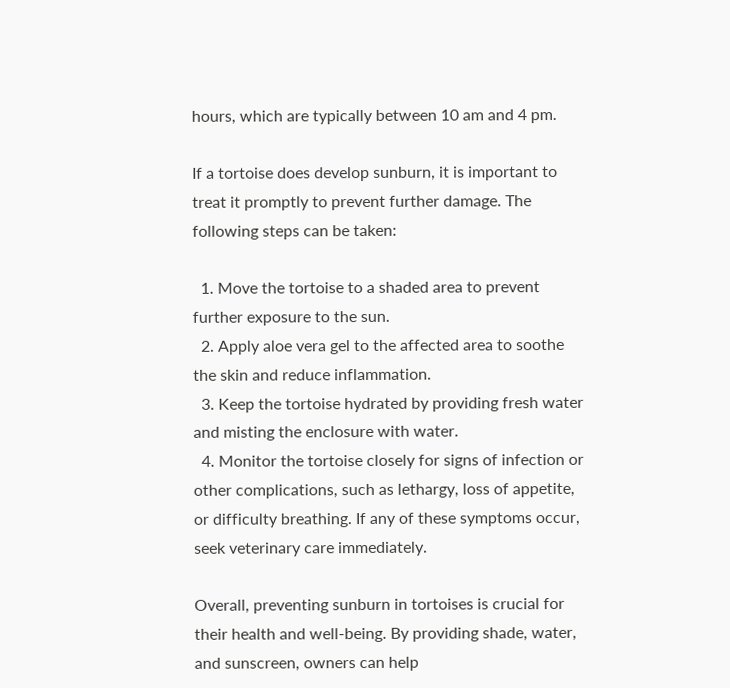hours, which are typically between 10 am and 4 pm.

If a tortoise does develop sunburn, it is important to treat it promptly to prevent further damage. The following steps can be taken:

  1. Move the tortoise to a shaded area to prevent further exposure to the sun.
  2. Apply aloe vera gel to the affected area to soothe the skin and reduce inflammation.
  3. Keep the tortoise hydrated by providing fresh water and misting the enclosure with water.
  4. Monitor the tortoise closely for signs of infection or other complications, such as lethargy, loss of appetite, or difficulty breathing. If any of these symptoms occur, seek veterinary care immediately.

Overall, preventing sunburn in tortoises is crucial for their health and well-being. By providing shade, water, and sunscreen, owners can help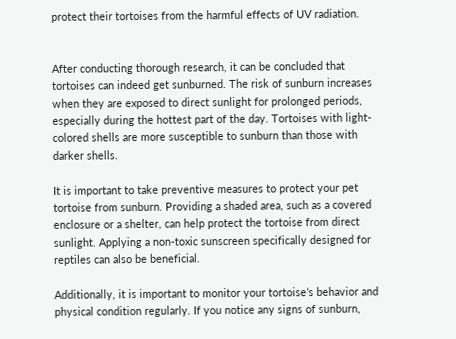protect their tortoises from the harmful effects of UV radiation.


After conducting thorough research, it can be concluded that tortoises can indeed get sunburned. The risk of sunburn increases when they are exposed to direct sunlight for prolonged periods, especially during the hottest part of the day. Tortoises with light-colored shells are more susceptible to sunburn than those with darker shells.

It is important to take preventive measures to protect your pet tortoise from sunburn. Providing a shaded area, such as a covered enclosure or a shelter, can help protect the tortoise from direct sunlight. Applying a non-toxic sunscreen specifically designed for reptiles can also be beneficial.

Additionally, it is important to monitor your tortoise’s behavior and physical condition regularly. If you notice any signs of sunburn,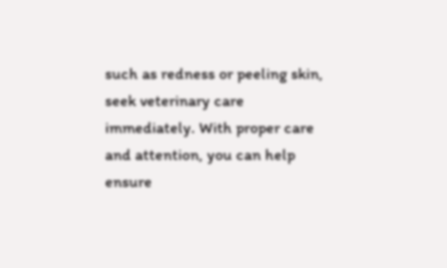such as redness or peeling skin, seek veterinary care immediately. With proper care and attention, you can help ensure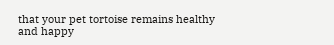that your pet tortoise remains healthy and happy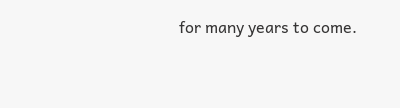for many years to come.